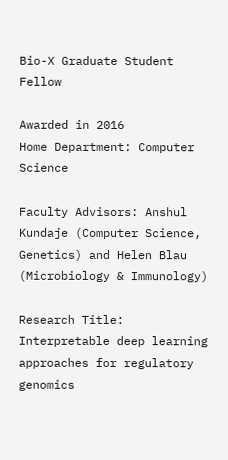Bio-X Graduate Student Fellow

Awarded in 2016
Home Department: Computer Science

Faculty Advisors: Anshul Kundaje (Computer Science, Genetics) and Helen Blau (Microbiology & Immunology)

Research Title: Interpretable deep learning approaches for regulatory genomics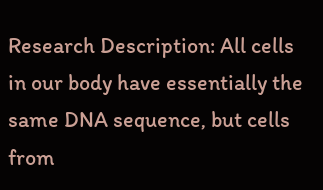Research Description: All cells in our body have essentially the same DNA sequence, but cells from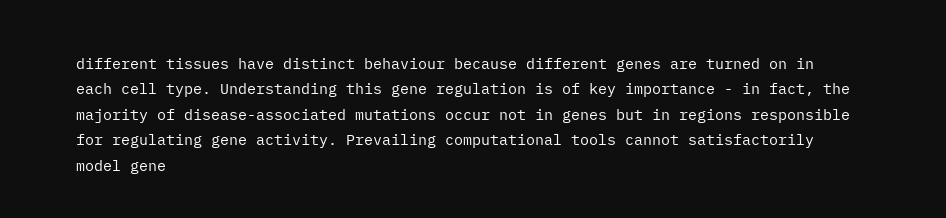different tissues have distinct behaviour because different genes are turned on in each cell type. Understanding this gene regulation is of key importance - in fact, the majority of disease-associated mutations occur not in genes but in regions responsible for regulating gene activity. Prevailing computational tools cannot satisfactorily model gene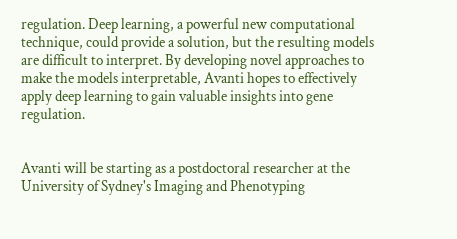regulation. Deep learning, a powerful new computational technique, could provide a solution, but the resulting models are difficult to interpret. By developing novel approaches to make the models interpretable, Avanti hopes to effectively apply deep learning to gain valuable insights into gene regulation.


Avanti will be starting as a postdoctoral researcher at the University of Sydney's Imaging and Phenotyping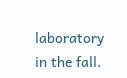laboratory in the fall.